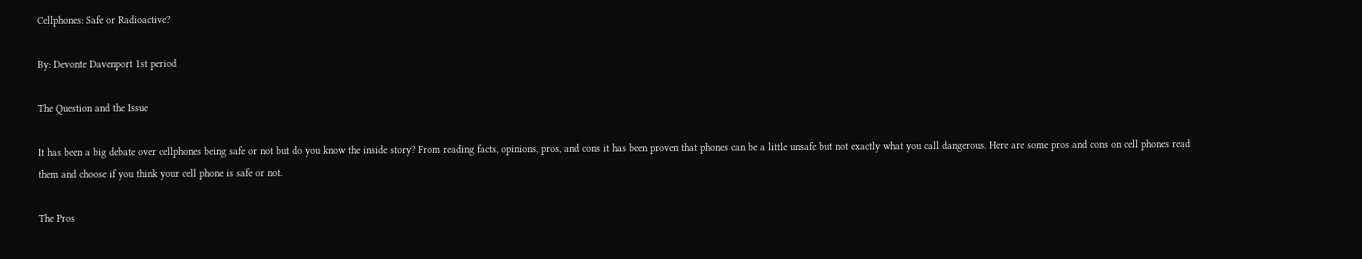Cellphones: Safe or Radioactive?

By: Devonte Davenport 1st period

The Question and the Issue

It has been a big debate over cellphones being safe or not but do you know the inside story? From reading facts, opinions, pros, and cons it has been proven that phones can be a little unsafe but not exactly what you call dangerous. Here are some pros and cons on cell phones read them and choose if you think your cell phone is safe or not.

The Pros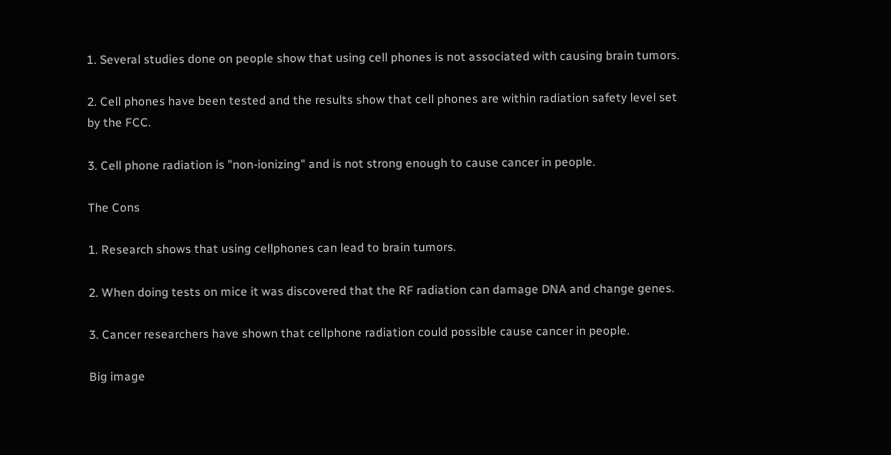1. Several studies done on people show that using cell phones is not associated with causing brain tumors.

2. Cell phones have been tested and the results show that cell phones are within radiation safety level set by the FCC.

3. Cell phone radiation is "non-ionizing" and is not strong enough to cause cancer in people.

The Cons

1. Research shows that using cellphones can lead to brain tumors.

2. When doing tests on mice it was discovered that the RF radiation can damage DNA and change genes.

3. Cancer researchers have shown that cellphone radiation could possible cause cancer in people.

Big image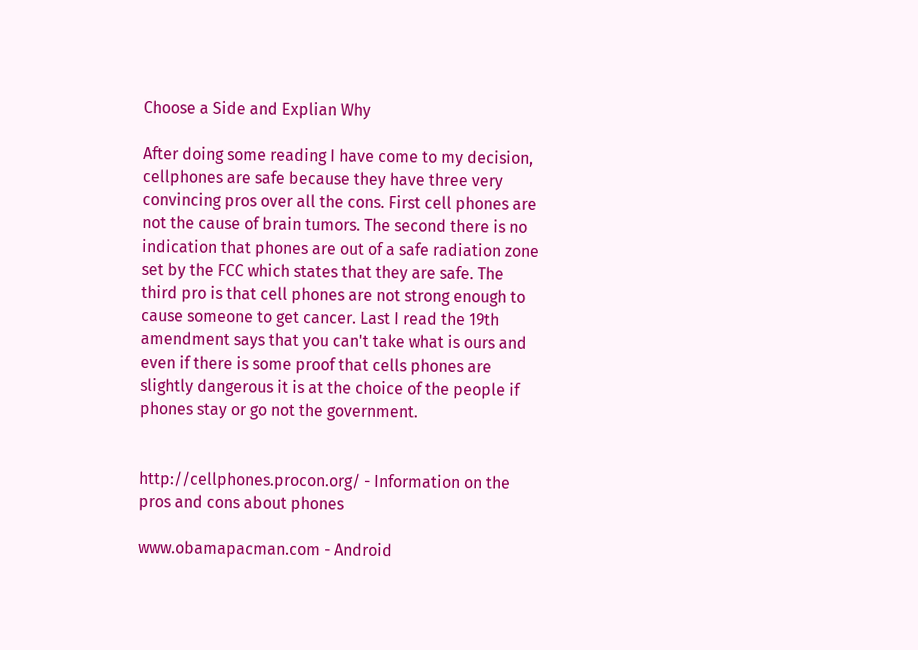Choose a Side and Explian Why

After doing some reading I have come to my decision, cellphones are safe because they have three very convincing pros over all the cons. First cell phones are not the cause of brain tumors. The second there is no indication that phones are out of a safe radiation zone set by the FCC which states that they are safe. The third pro is that cell phones are not strong enough to cause someone to get cancer. Last I read the 19th amendment says that you can't take what is ours and even if there is some proof that cells phones are slightly dangerous it is at the choice of the people if phones stay or go not the government.


http://cellphones.procon.org/ - Information on the pros and cons about phones

www.obamapacman.com - Android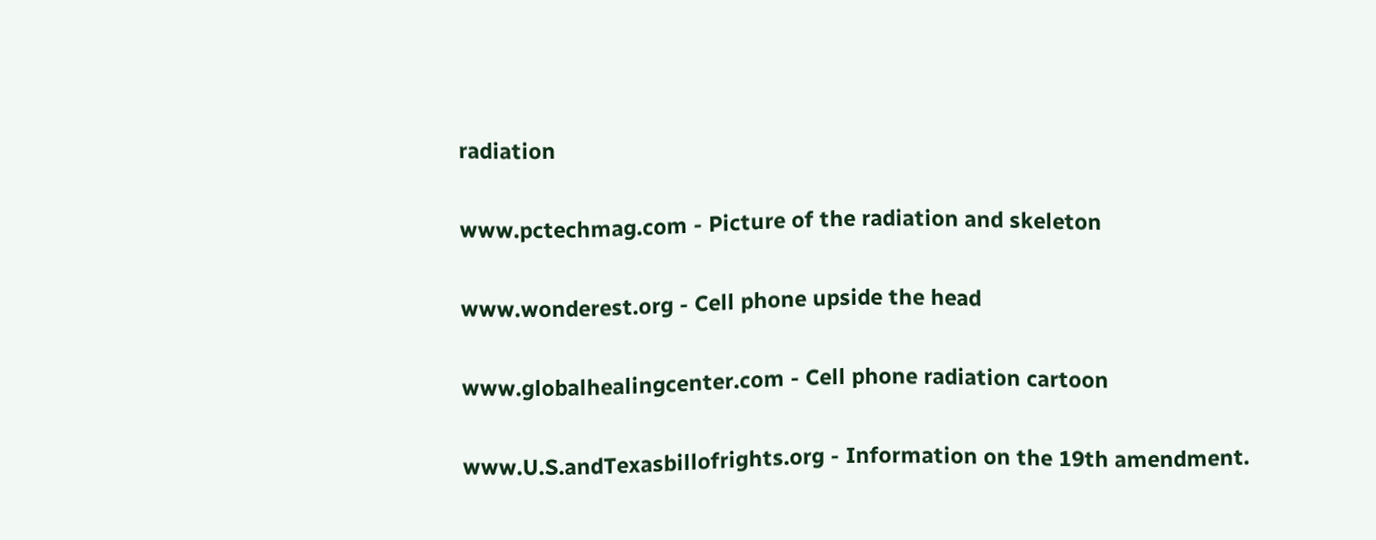radiation

www.pctechmag.com - Picture of the radiation and skeleton

www.wonderest.org - Cell phone upside the head

www.globalhealingcenter.com - Cell phone radiation cartoon

www.U.S.andTexasbillofrights.org - Information on the 19th amendment.